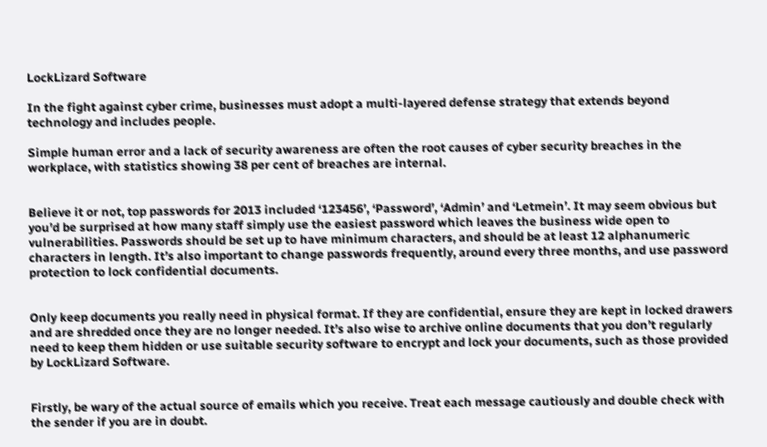LockLizard Software

In the fight against cyber crime, businesses must adopt a multi-layered defense strategy that extends beyond technology and includes people.

Simple human error and a lack of security awareness are often the root causes of cyber security breaches in the workplace, with statistics showing 38 per cent of breaches are internal.


Believe it or not, top passwords for 2013 included ‘123456’, ‘Password’, ‘Admin’ and ‘Letmein’. It may seem obvious but you’d be surprised at how many staff simply use the easiest password which leaves the business wide open to vulnerabilities. Passwords should be set up to have minimum characters, and should be at least 12 alphanumeric characters in length. It’s also important to change passwords frequently, around every three months, and use password protection to lock confidential documents.


Only keep documents you really need in physical format. If they are confidential, ensure they are kept in locked drawers and are shredded once they are no longer needed. It’s also wise to archive online documents that you don’t regularly need to keep them hidden or use suitable security software to encrypt and lock your documents, such as those provided by LockLizard Software.


Firstly, be wary of the actual source of emails which you receive. Treat each message cautiously and double check with the sender if you are in doubt.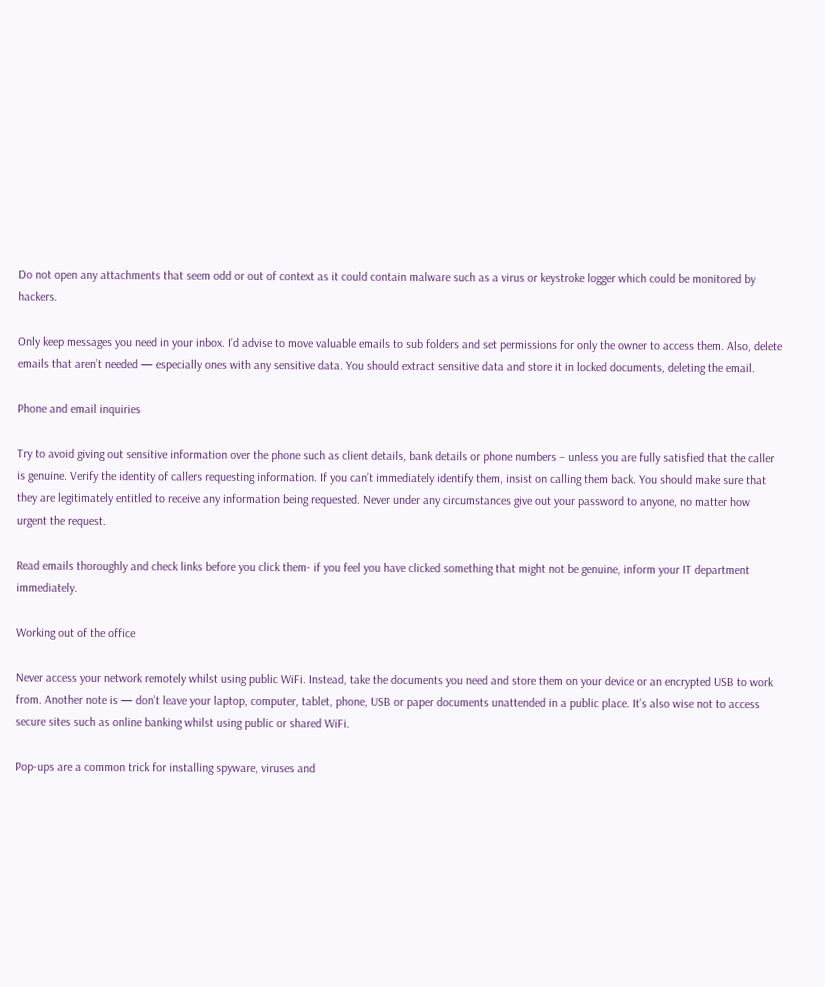Do not open any attachments that seem odd or out of context as it could contain malware such as a virus or keystroke logger which could be monitored by hackers.

Only keep messages you need in your inbox. I’d advise to move valuable emails to sub folders and set permissions for only the owner to access them. Also, delete emails that aren’t needed — especially ones with any sensitive data. You should extract sensitive data and store it in locked documents, deleting the email.

Phone and email inquiries

Try to avoid giving out sensitive information over the phone such as client details, bank details or phone numbers – unless you are fully satisfied that the caller is genuine. Verify the identity of callers requesting information. If you can’t immediately identify them, insist on calling them back. You should make sure that they are legitimately entitled to receive any information being requested. Never under any circumstances give out your password to anyone, no matter how urgent the request.

Read emails thoroughly and check links before you click them- if you feel you have clicked something that might not be genuine, inform your IT department immediately.

Working out of the office

Never access your network remotely whilst using public WiFi. Instead, take the documents you need and store them on your device or an encrypted USB to work from. Another note is — don’t leave your laptop, computer, tablet, phone, USB or paper documents unattended in a public place. It’s also wise not to access secure sites such as online banking whilst using public or shared WiFi.

Pop-ups are a common trick for installing spyware, viruses and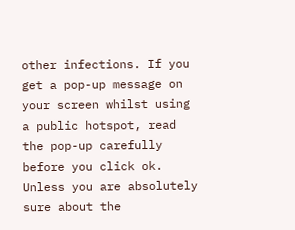other infections. If you get a pop-up message on your screen whilst using a public hotspot, read the pop-up carefully before you click ok. Unless you are absolutely sure about the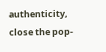authenticity, close the pop-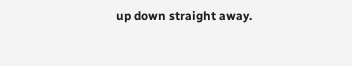up down straight away.